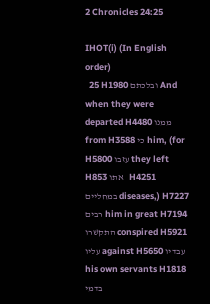2 Chronicles 24:25

IHOT(i) (In English order)
  25 H1980 ובלכתם And when they were departed H4480 ממנו from H3588 כי him, (for H5800 עזבו they left H853 אתו   H4251 במחליים diseases,) H7227 רבים him in great H7194 התקשׁרו conspired H5921 עליו against H5650 עבדיו his own servants H1818 בדמי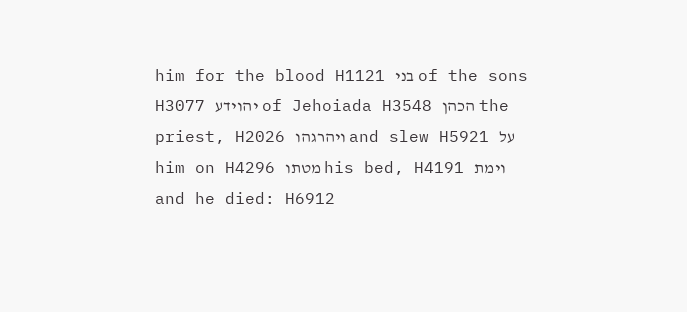him for the blood H1121 בני of the sons H3077 יהוידע of Jehoiada H3548 הכהן the priest, H2026 ויהרגהו and slew H5921 על him on H4296 מטתו his bed, H4191 וימת and he died: H6912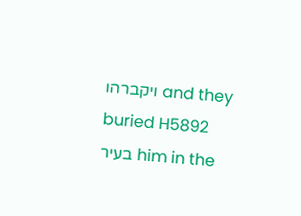ויקברהו and they buried H5892 בעיר him in the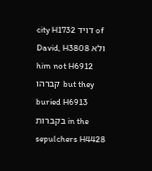city H1732 דויד of David, H3808 ולא him not H6912 קברהו but they buried H6913 בקברות in the sepulchers H4428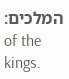המלכים׃ of the kings.